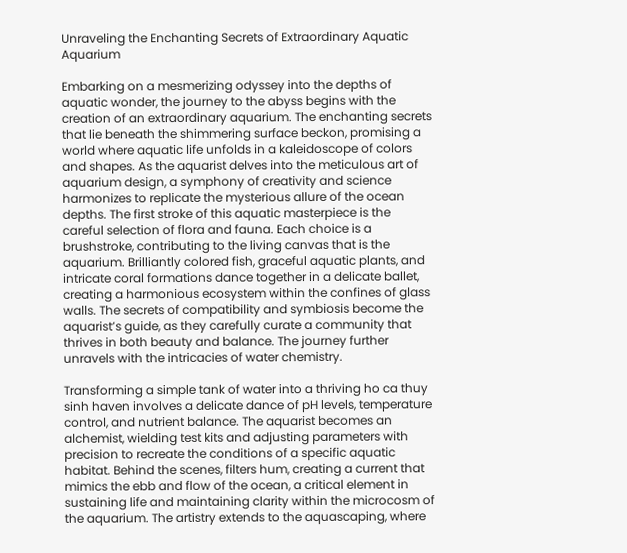Unraveling the Enchanting Secrets of Extraordinary Aquatic Aquarium

Embarking on a mesmerizing odyssey into the depths of aquatic wonder, the journey to the abyss begins with the creation of an extraordinary aquarium. The enchanting secrets that lie beneath the shimmering surface beckon, promising a world where aquatic life unfolds in a kaleidoscope of colors and shapes. As the aquarist delves into the meticulous art of aquarium design, a symphony of creativity and science harmonizes to replicate the mysterious allure of the ocean depths. The first stroke of this aquatic masterpiece is the careful selection of flora and fauna. Each choice is a brushstroke, contributing to the living canvas that is the aquarium. Brilliantly colored fish, graceful aquatic plants, and intricate coral formations dance together in a delicate ballet, creating a harmonious ecosystem within the confines of glass walls. The secrets of compatibility and symbiosis become the aquarist’s guide, as they carefully curate a community that thrives in both beauty and balance. The journey further unravels with the intricacies of water chemistry.

Transforming a simple tank of water into a thriving ho ca thuy sinh haven involves a delicate dance of pH levels, temperature control, and nutrient balance. The aquarist becomes an alchemist, wielding test kits and adjusting parameters with precision to recreate the conditions of a specific aquatic habitat. Behind the scenes, filters hum, creating a current that mimics the ebb and flow of the ocean, a critical element in sustaining life and maintaining clarity within the microcosm of the aquarium. The artistry extends to the aquascaping, where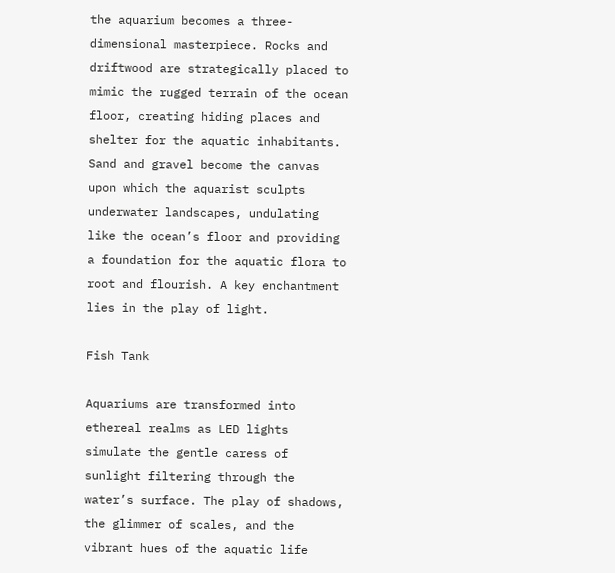the aquarium becomes a three-dimensional masterpiece. Rocks and driftwood are strategically placed to mimic the rugged terrain of the ocean floor, creating hiding places and shelter for the aquatic inhabitants. Sand and gravel become the canvas upon which the aquarist sculpts underwater landscapes, undulating like the ocean’s floor and providing a foundation for the aquatic flora to root and flourish. A key enchantment lies in the play of light.

Fish Tank

Aquariums are transformed into ethereal realms as LED lights simulate the gentle caress of sunlight filtering through the water’s surface. The play of shadows, the glimmer of scales, and the vibrant hues of the aquatic life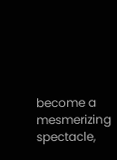become a mesmerizing spectacle,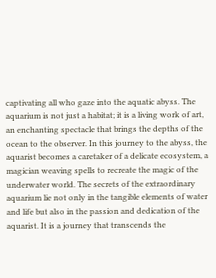captivating all who gaze into the aquatic abyss. The aquarium is not just a habitat; it is a living work of art, an enchanting spectacle that brings the depths of the ocean to the observer. In this journey to the abyss, the aquarist becomes a caretaker of a delicate ecosystem, a magician weaving spells to recreate the magic of the underwater world. The secrets of the extraordinary aquarium lie not only in the tangible elements of water and life but also in the passion and dedication of the aquarist. It is a journey that transcends the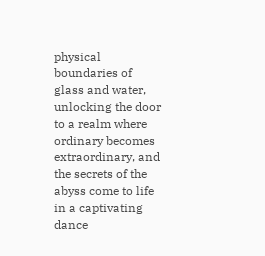physical boundaries of glass and water, unlocking the door to a realm where ordinary becomes extraordinary, and the secrets of the abyss come to life in a captivating dance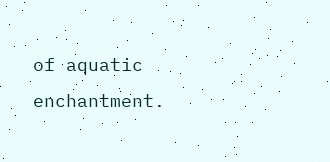of aquatic enchantment.